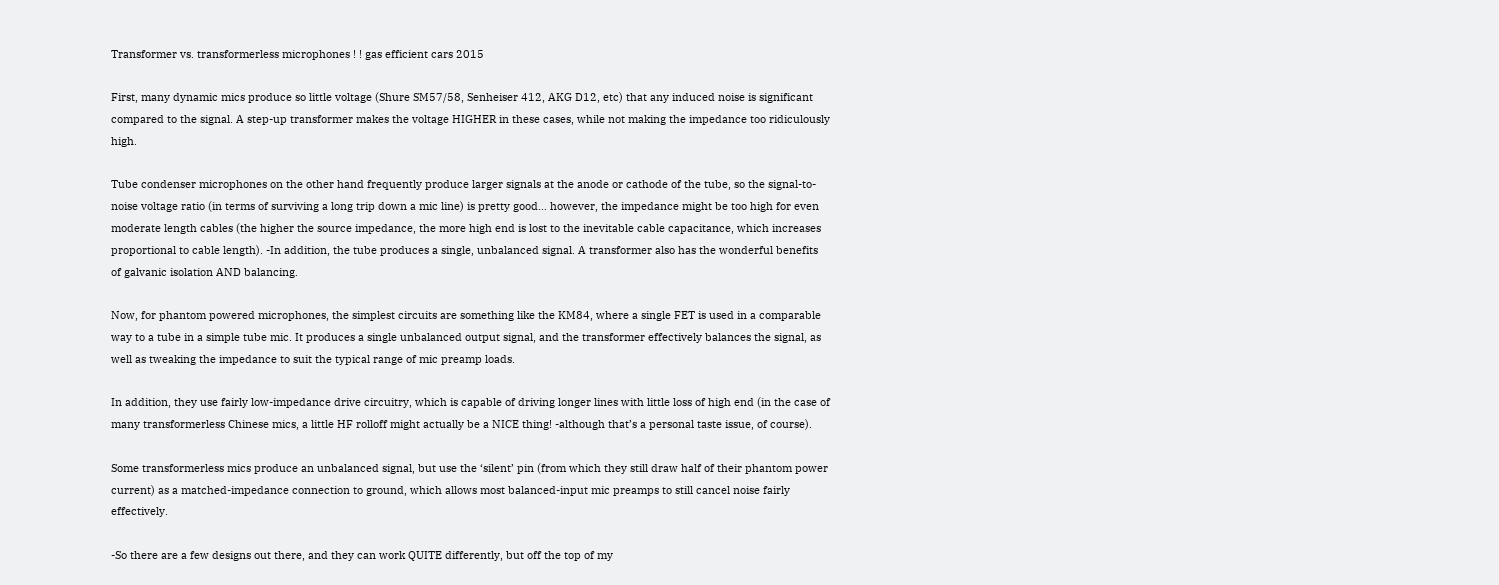Transformer vs. transformerless microphones ! ! gas efficient cars 2015

First, many dynamic mics produce so little voltage (Shure SM57/58, Senheiser 412, AKG D12, etc) that any induced noise is significant compared to the signal. A step-up transformer makes the voltage HIGHER in these cases, while not making the impedance too ridiculously high.

Tube condenser microphones on the other hand frequently produce larger signals at the anode or cathode of the tube, so the signal-to-noise voltage ratio (in terms of surviving a long trip down a mic line) is pretty good… however, the impedance might be too high for even moderate length cables (the higher the source impedance, the more high end is lost to the inevitable cable capacitance, which increases proportional to cable length). -In addition, the tube produces a single, unbalanced signal. A transformer also has the wonderful benefits of galvanic isolation AND balancing.

Now, for phantom powered microphones, the simplest circuits are something like the KM84, where a single FET is used in a comparable way to a tube in a simple tube mic. It produces a single unbalanced output signal, and the transformer effectively balances the signal, as well as tweaking the impedance to suit the typical range of mic preamp loads.

In addition, they use fairly low-impedance drive circuitry, which is capable of driving longer lines with little loss of high end (in the case of many transformerless Chinese mics, a little HF rolloff might actually be a NICE thing! -although that’s a personal taste issue, of course).

Some transformerless mics produce an unbalanced signal, but use the ‘silent’ pin (from which they still draw half of their phantom power current) as a matched-impedance connection to ground, which allows most balanced-input mic preamps to still cancel noise fairly effectively.

-So there are a few designs out there, and they can work QUITE differently, but off the top of my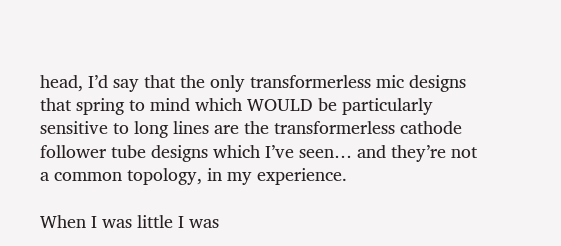head, I’d say that the only transformerless mic designs that spring to mind which WOULD be particularly sensitive to long lines are the transformerless cathode follower tube designs which I’ve seen… and they’re not a common topology, in my experience.

When I was little I was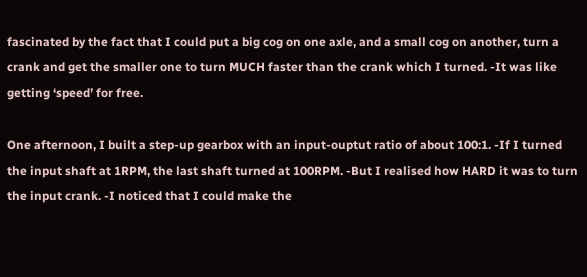fascinated by the fact that I could put a big cog on one axle, and a small cog on another, turn a crank and get the smaller one to turn MUCH faster than the crank which I turned. -It was like getting ‘speed’ for free.

One afternoon, I built a step-up gearbox with an input-ouptut ratio of about 100:1. -If I turned the input shaft at 1RPM, the last shaft turned at 100RPM. -But I realised how HARD it was to turn the input crank. -I noticed that I could make the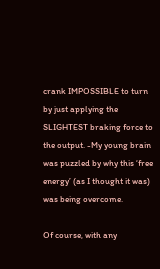crank IMPOSSIBLE to turn by just applying the SLIGHTEST braking force to the output. -My young brain was puzzled by why this ‘free energy’ (as I thought it was) was being overcome.

Of course, with any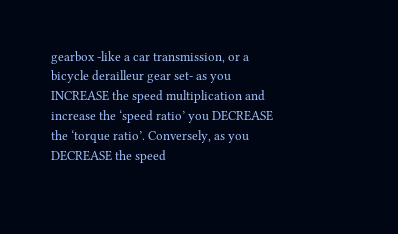gearbox -like a car transmission, or a bicycle derailleur gear set- as you INCREASE the speed multiplication and increase the ‘speed ratio’ you DECREASE the ‘torque ratio’. Conversely, as you DECREASE the speed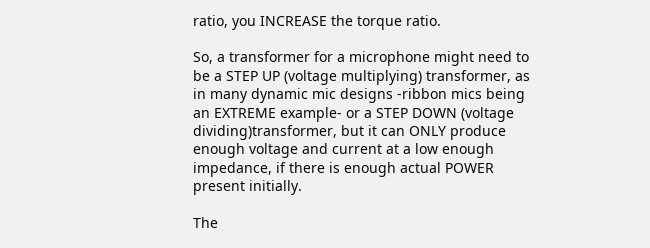ratio, you INCREASE the torque ratio.

So, a transformer for a microphone might need to be a STEP UP (voltage multiplying) transformer, as in many dynamic mic designs -ribbon mics being an EXTREME example- or a STEP DOWN (voltage dividing)transformer, but it can ONLY produce enough voltage and current at a low enough impedance, if there is enough actual POWER present initially.

The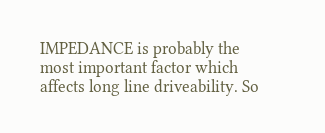IMPEDANCE is probably the most important factor which affects long line driveability. So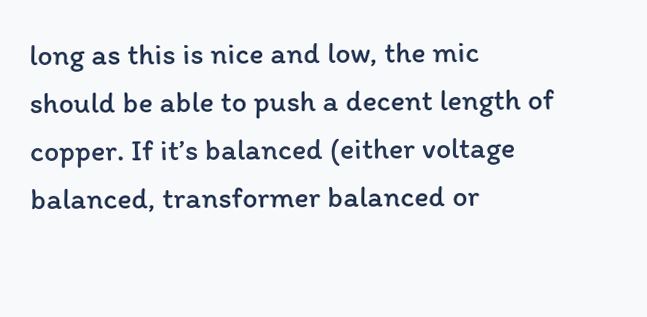long as this is nice and low, the mic should be able to push a decent length of copper. If it’s balanced (either voltage balanced, transformer balanced or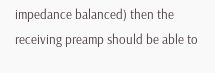impedance balanced) then the receiving preamp should be able to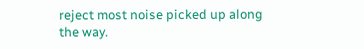reject most noise picked up along the way.